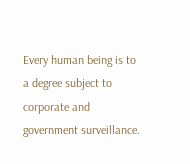Every human being is to a degree subject to corporate and government surveillance.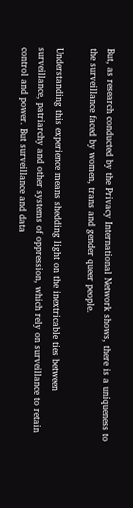But, as research conducted by the Privacy International Network shows, there is a uniqueness to the surveillance faced by women, trans and gender queer people.

Understanding this experience means shedding light on the inextricable ties between surveillance, patriarchy and other systems of oppression, which rely on surveillance to retain control and power. But surveillance and data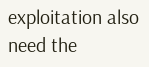exploitation also need the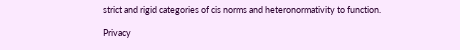strict and rigid categories of cis norms and heteronormativity to function.

Privacy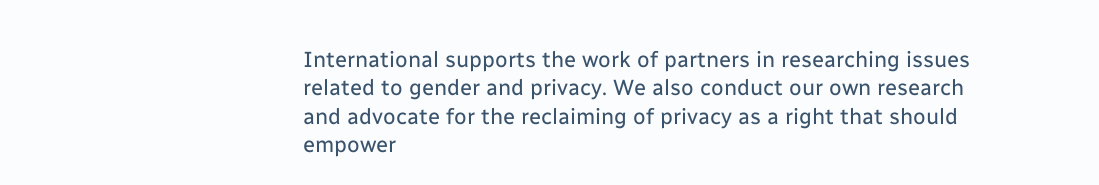International supports the work of partners in researching issues related to gender and privacy. We also conduct our own research and advocate for the reclaiming of privacy as a right that should empower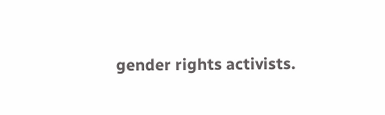gender rights activists.